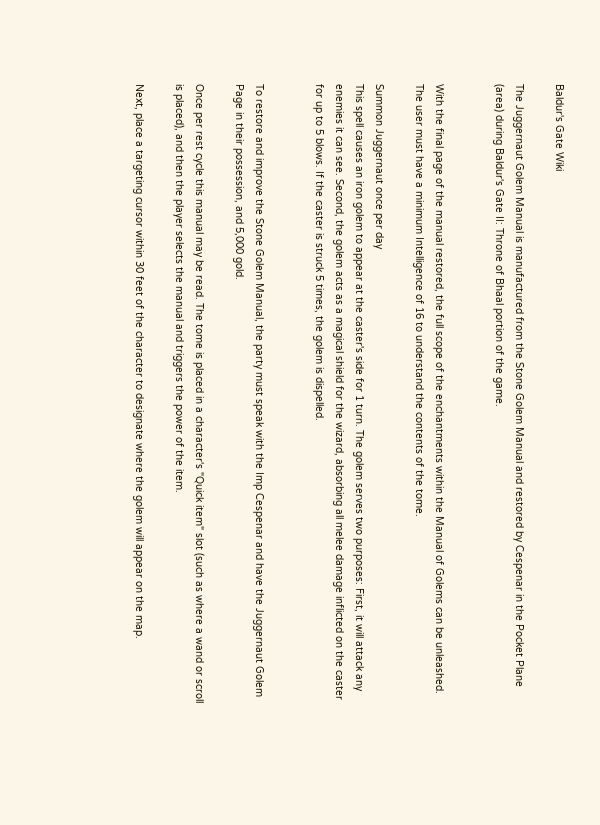Baldur's Gate Wiki

The Juggernaut Golem Manual is manufactured from the Stone Golem Manual and restored by Cespenar in the Pocket Plane (area) during Baldur's Gate II: Throne of Bhaal portion of the game.


With the final page of the manual restored, the full scope of the enchantments within the Manual of Golems can be unleashed. The user must have a minimum Intelligence of 16 to understand the contents of the tome.

Summon Juggernaut once per day
This spell causes an iron golem to appear at the caster's side for 1 turn. The golem serves two purposes: First, it will attack any enemies it can see. Second, the golem acts as a magical shield for the wizard, absorbing all melee damage inflicted on the caster for up to 5 blows. If the caster is struck 5 times, the golem is dispelled.


To restore and improve the Stone Golem Manual, the party must speak with the Imp Cespenar and have the Juggernaut Golem Page in their possession, and 5,000 gold.

Once per rest cycle this manual may be read. The tome is placed in a character's "Quick item" slot (such as where a wand or scroll is placed), and then the player selects the manual and triggers the power of the item.

Next, place a targeting cursor within 30 feet of the character to designate where the golem will appear on the map.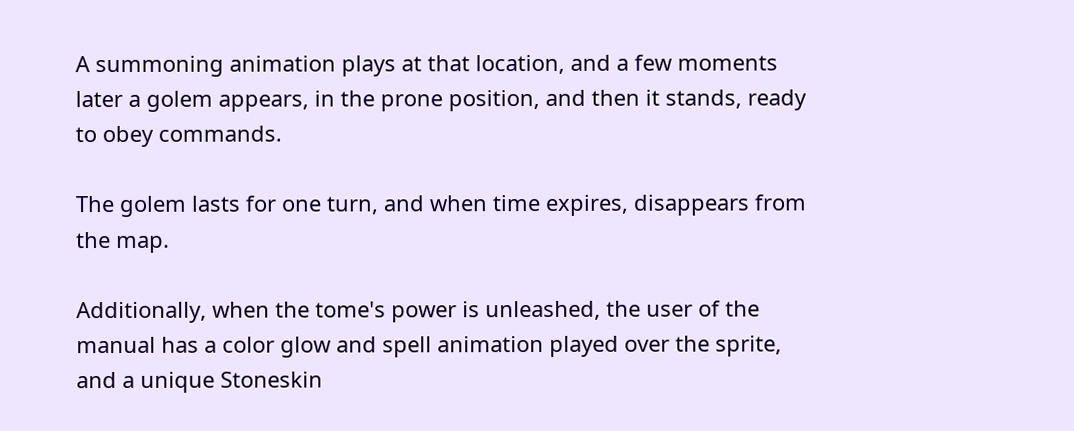A summoning animation plays at that location, and a few moments later a golem appears, in the prone position, and then it stands, ready to obey commands.

The golem lasts for one turn, and when time expires, disappears from the map.

Additionally, when the tome's power is unleashed, the user of the manual has a color glow and spell animation played over the sprite, and a unique Stoneskin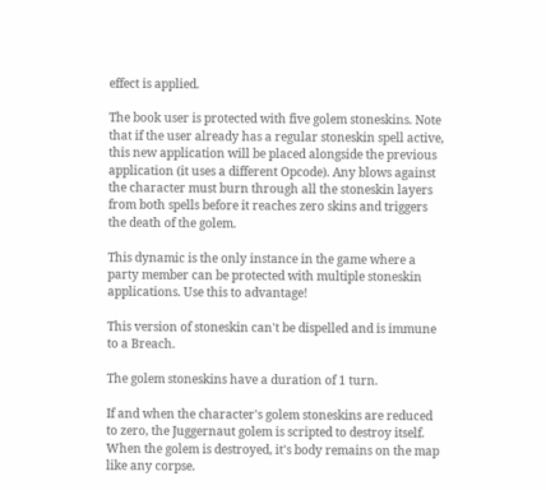effect is applied.

The book user is protected with five golem stoneskins. Note that if the user already has a regular stoneskin spell active, this new application will be placed alongside the previous application (it uses a different Opcode). Any blows against the character must burn through all the stoneskin layers from both spells before it reaches zero skins and triggers the death of the golem.

This dynamic is the only instance in the game where a party member can be protected with multiple stoneskin applications. Use this to advantage!

This version of stoneskin can't be dispelled and is immune to a Breach.

The golem stoneskins have a duration of 1 turn.

If and when the character's golem stoneskins are reduced to zero, the Juggernaut golem is scripted to destroy itself. When the golem is destroyed, it's body remains on the map like any corpse.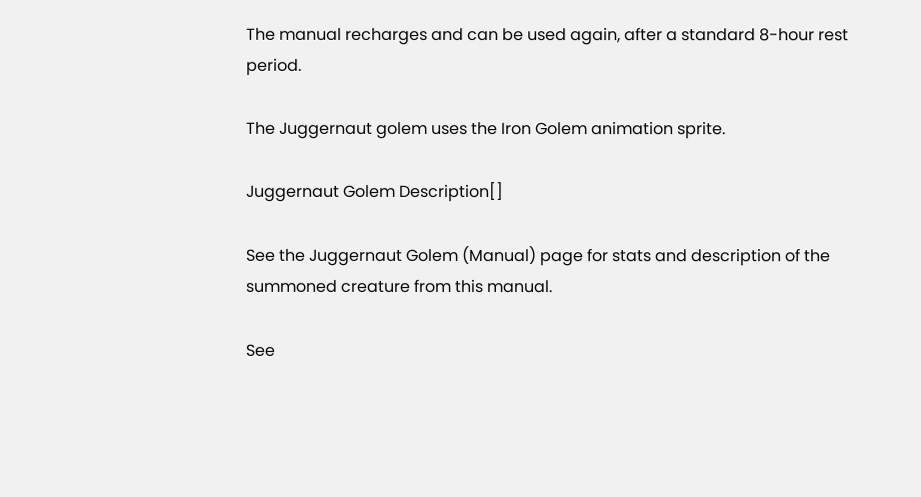The manual recharges and can be used again, after a standard 8-hour rest period.

The Juggernaut golem uses the Iron Golem animation sprite.

Juggernaut Golem Description[]

See the Juggernaut Golem (Manual) page for stats and description of the summoned creature from this manual.

See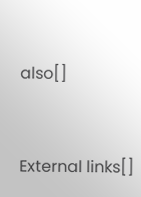also[]


External links[]